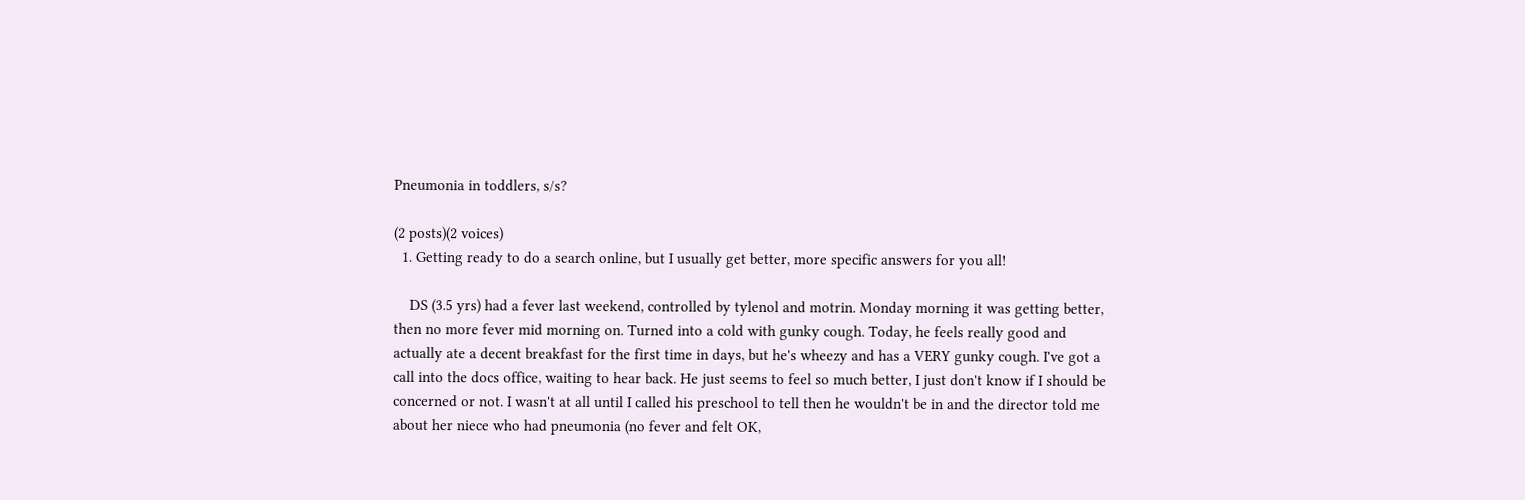Pneumonia in toddlers, s/s?

(2 posts)(2 voices)
  1. Getting ready to do a search online, but I usually get better, more specific answers for you all!

    DS (3.5 yrs) had a fever last weekend, controlled by tylenol and motrin. Monday morning it was getting better, then no more fever mid morning on. Turned into a cold with gunky cough. Today, he feels really good and actually ate a decent breakfast for the first time in days, but he's wheezy and has a VERY gunky cough. I've got a call into the docs office, waiting to hear back. He just seems to feel so much better, I just don't know if I should be concerned or not. I wasn't at all until I called his preschool to tell then he wouldn't be in and the director told me about her niece who had pneumonia (no fever and felt OK,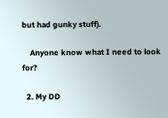but had gunky stuff).

    Anyone know what I need to look for?

  2. My DD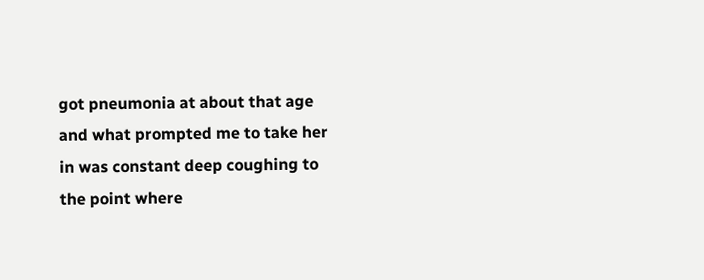got pneumonia at about that age and what prompted me to take her in was constant deep coughing to the point where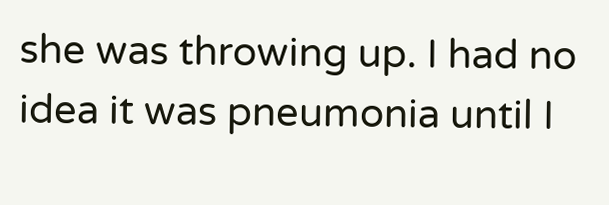she was throwing up. I had no idea it was pneumonia until I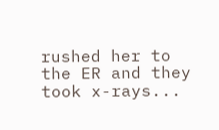rushed her to the ER and they took x-rays...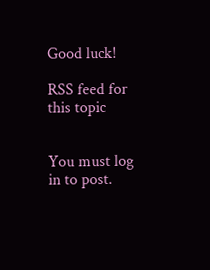Good luck!

RSS feed for this topic


You must log in to post.